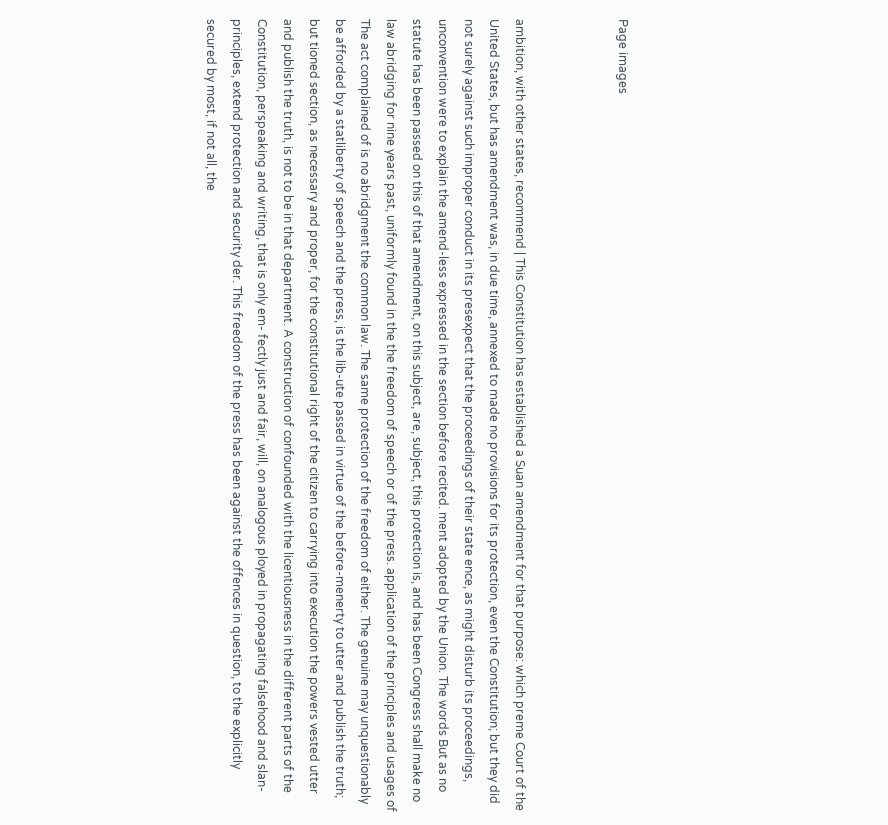Page images



ambition, with other states, recommend | This Constitution has established a Suan amendment for that purpose: which preme Court of the United States, but has amendment was, in due time, annexed to made no provisions for its protection, even the Constitution; but they did not surely against such improper conduct in its presexpect that the proceedings of their state ence, as might disturb its proceedings, unconvention were to explain the amend-less expressed in the section before recited. ment adopted by the Union. The words But as no statute has been passed on this of that amendment, on this subject, are, subject, this protection is, and has been Congress shall make no law abridging for nine years past, uniformly found in the the freedom of speech or of the press. application of the principles and usages of The act complained of is no abridgment the common law. The same protection of the freedom of either. The genuine may unquestionably be afforded by a statliberty of speech and the press, is the lib-ute passed in virtue of the before-menerty to utter and publish the truth; but tioned section, as necessary and proper, for the constitutional right of the citizen to carrying into execution the powers vested utter and publish the truth, is not to be in that department. A construction of confounded with the licentiousness in the different parts of the Constitution, perspeaking and writing, that is only em- fectly just and fair, will, on analogous ployed in propagating falsehood and slan-principles, extend protection and security der. This freedom of the press has been against the offences in question, to the explicitly secured by most, if not all, the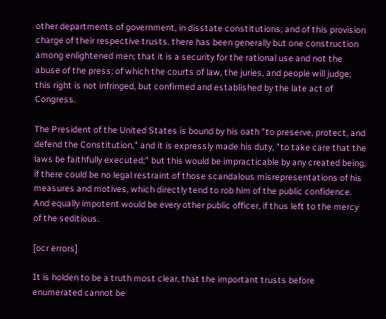other departments of government, in disstate constitutions; and of this provision charge of their respective trusts. there has been generally but one construction among enlightened men; that it is a security for the rational use and not the abuse of the press; of which the courts of law, the juries, and people will judge; this right is not infringed, but confirmed and established by the late act of Congress.

The President of the United States is bound by his oath "to preserve, protect, and defend the Constitution," and it is expressly made his duty, "to take care that the laws be faithfully executed;" but this would be impracticable by any created being, if there could be no legal restraint of those scandalous misrepresentations of his measures and motives, which directly tend to rob him of the public confidence. And equally impotent would be every other public officer, if thus left to the mercy of the seditious.

[ocr errors]

It is holden to be a truth most clear, that the important trusts before enumerated cannot be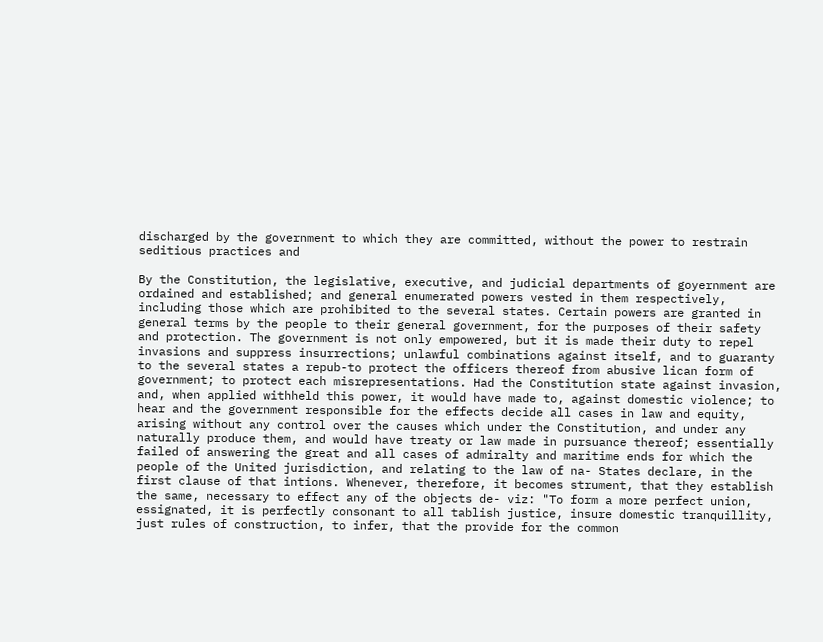discharged by the government to which they are committed, without the power to restrain seditious practices and

By the Constitution, the legislative, executive, and judicial departments of goyernment are ordained and established; and general enumerated powers vested in them respectively, including those which are prohibited to the several states. Certain powers are granted in general terms by the people to their general government, for the purposes of their safety and protection. The government is not only empowered, but it is made their duty to repel invasions and suppress insurrections; unlawful combinations against itself, and to guaranty to the several states a repub-to protect the officers thereof from abusive lican form of government; to protect each misrepresentations. Had the Constitution state against invasion, and, when applied withheld this power, it would have made to, against domestic violence; to hear and the government responsible for the effects decide all cases in law and equity, arising without any control over the causes which under the Constitution, and under any naturally produce them, and would have treaty or law made in pursuance thereof; essentially failed of answering the great and all cases of admiralty and maritime ends for which the people of the United jurisdiction, and relating to the law of na- States declare, in the first clause of that intions. Whenever, therefore, it becomes strument, that they establish the same, necessary to effect any of the objects de- viz: "To form a more perfect union, essignated, it is perfectly consonant to all tablish justice, insure domestic tranquillity, just rules of construction, to infer, that the provide for the common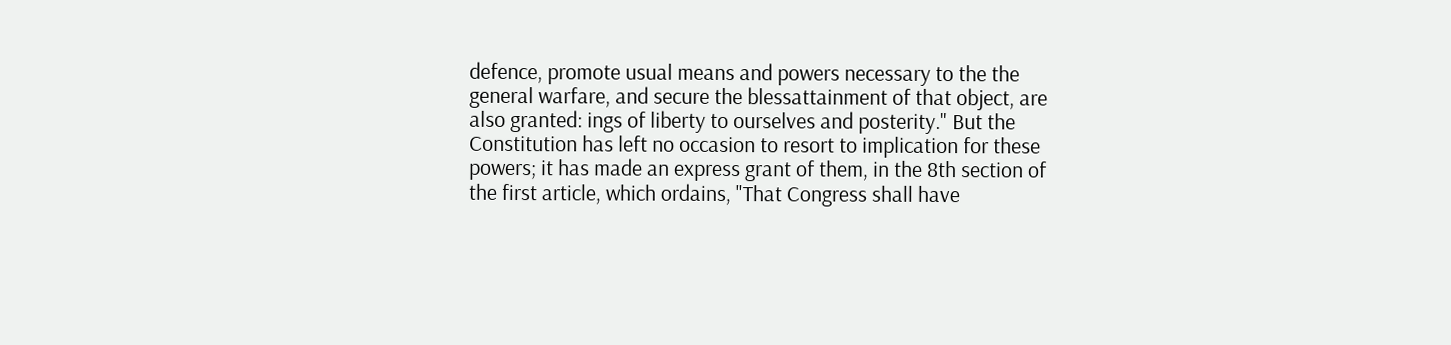defence, promote usual means and powers necessary to the the general warfare, and secure the blessattainment of that object, are also granted: ings of liberty to ourselves and posterity." But the Constitution has left no occasion to resort to implication for these powers; it has made an express grant of them, in the 8th section of the first article, which ordains, "That Congress shall have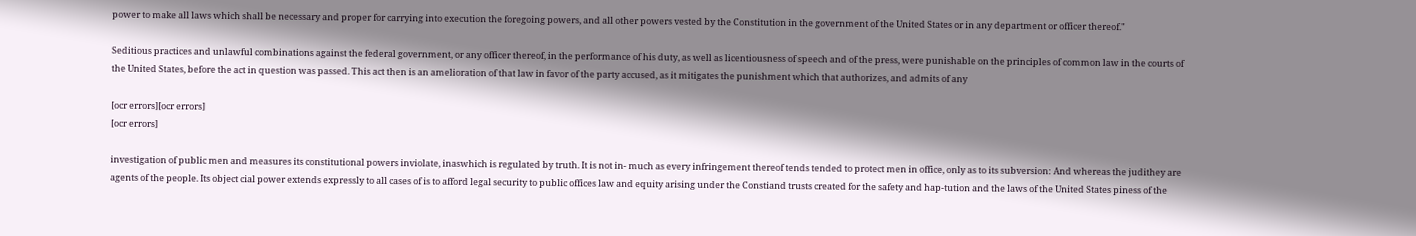power to make all laws which shall be necessary and proper for carrying into execution the foregoing powers, and all other powers vested by the Constitution in the government of the United States or in any department or officer thereof."

Seditious practices and unlawful combinations against the federal government, or any officer thereof, in the performance of his duty, as well as licentiousness of speech and of the press, were punishable on the principles of common law in the courts of the United States, before the act in question was passed. This act then is an amelioration of that law in favor of the party accused, as it mitigates the punishment which that authorizes, and admits of any

[ocr errors][ocr errors]
[ocr errors]

investigation of public men and measures its constitutional powers inviolate, inaswhich is regulated by truth. It is not in- much as every infringement thereof tends tended to protect men in office, only as to its subversion: And whereas the judithey are agents of the people. Its object cial power extends expressly to all cases of is to afford legal security to public offices law and equity arising under the Constiand trusts created for the safety and hap-tution and the laws of the United States piness of the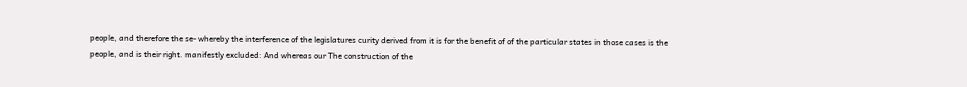people, and therefore the se- whereby the interference of the legislatures curity derived from it is for the benefit of of the particular states in those cases is the people, and is their right. manifestly excluded: And whereas our The construction of the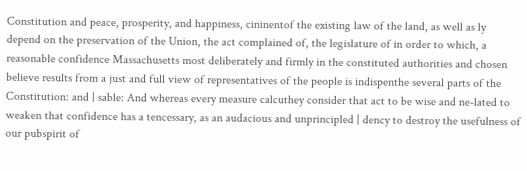Constitution and peace, prosperity, and happiness, cininentof the existing law of the land, as well as ly depend on the preservation of the Union, the act complained of, the legislature of in order to which, a reasonable confidence Massachusetts most deliberately and firmly in the constituted authorities and chosen believe results from a just and full view of representatives of the people is indispenthe several parts of the Constitution: and | sable: And whereas every measure calcuthey consider that act to be wise and ne-lated to weaken that confidence has a tencessary, as an audacious and unprincipled | dency to destroy the usefulness of our pubspirit of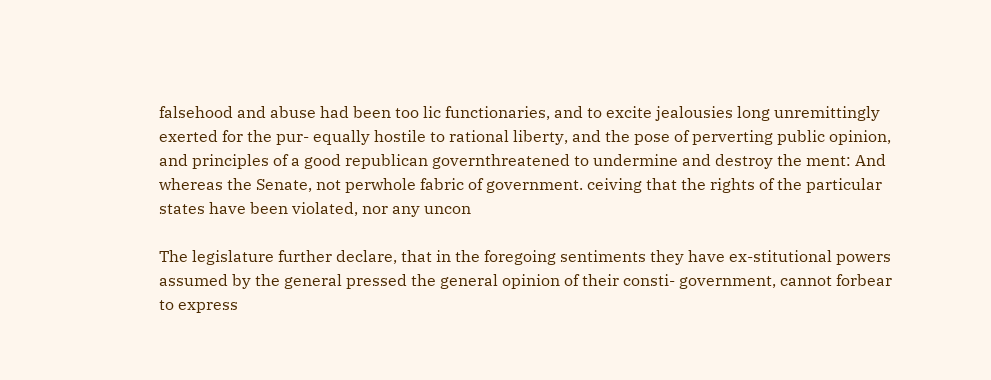falsehood and abuse had been too lic functionaries, and to excite jealousies long unremittingly exerted for the pur- equally hostile to rational liberty, and the pose of perverting public opinion, and principles of a good republican governthreatened to undermine and destroy the ment: And whereas the Senate, not perwhole fabric of government. ceiving that the rights of the particular states have been violated, nor any uncon

The legislature further declare, that in the foregoing sentiments they have ex-stitutional powers assumed by the general pressed the general opinion of their consti- government, cannot forbear to express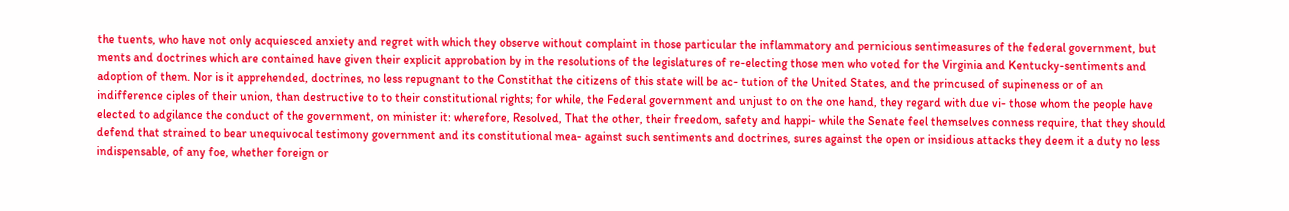the tuents, who have not only acquiesced anxiety and regret with which they observe without complaint in those particular the inflammatory and pernicious sentimeasures of the federal government, but ments and doctrines which are contained have given their explicit approbation by in the resolutions of the legislatures of re-electing those men who voted for the Virginia and Kentucky-sentiments and adoption of them. Nor is it apprehended, doctrines, no less repugnant to the Constithat the citizens of this state will be ac- tution of the United States, and the princused of supineness or of an indifference ciples of their union, than destructive to to their constitutional rights; for while, the Federal government and unjust to on the one hand, they regard with due vi- those whom the people have elected to adgilance the conduct of the government, on minister it: wherefore, Resolved, That the other, their freedom, safety and happi- while the Senate feel themselves conness require, that they should defend that strained to bear unequivocal testimony government and its constitutional mea- against such sentiments and doctrines, sures against the open or insidious attacks they deem it a duty no less indispensable, of any foe, whether foreign or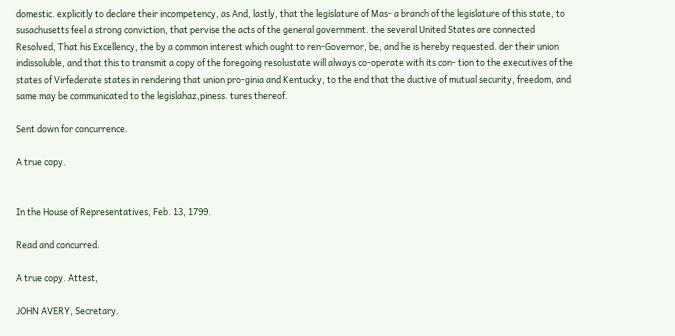domestic. explicitly to declare their incompetency, as And, lastly, that the legislature of Mas- a branch of the legislature of this state, to susachusetts feel a strong conviction, that pervise the acts of the general government. the several United States are connected Resolved, That his Excellency, the by a common interest which ought to ren-Governor, be, and he is hereby requested. der their union indissoluble, and that this to transmit a copy of the foregoing resolustate will always co-operate with its con- tion to the executives of the states of Virfederate states in rendering that union pro-ginia and Kentucky, to the end that the ductive of mutual security, freedom, and same may be communicated to the legislahaz,piness. tures thereof.

Sent down for concurrence.

A true copy.


In the House of Representatives, Feb. 13, 1799.

Read and concurred.

A true copy. Attest,

JOHN AVERY, Secretary.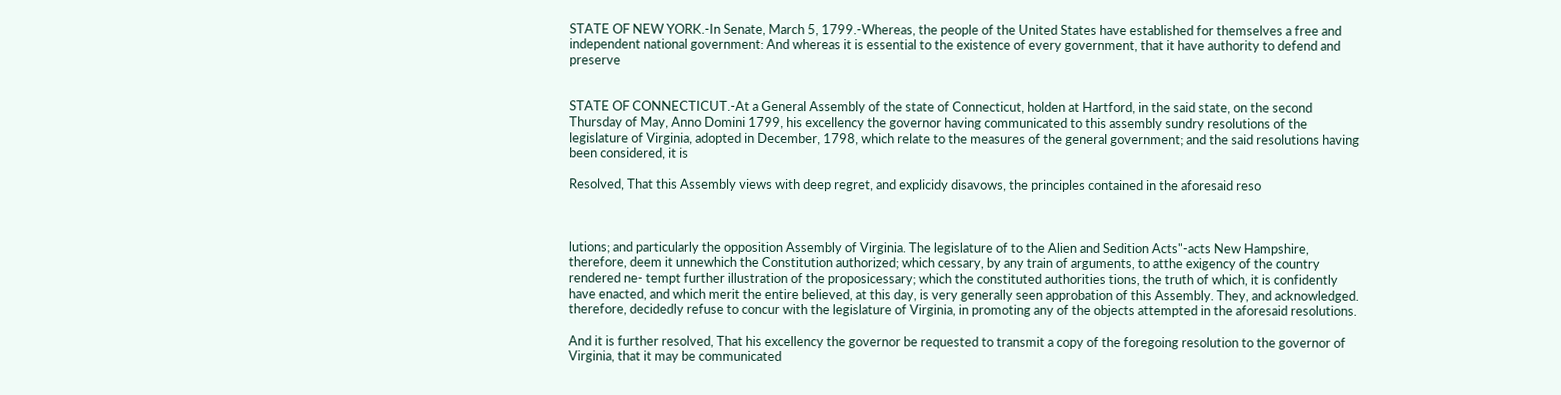STATE OF NEW YORK.-In Senate, March 5, 1799.-Whereas, the people of the United States have established for themselves a free and independent national government: And whereas it is essential to the existence of every government, that it have authority to defend and preserve


STATE OF CONNECTICUT.-At a General Assembly of the state of Connecticut, holden at Hartford, in the said state, on the second Thursday of May, Anno Domini 1799, his excellency the governor having communicated to this assembly sundry resolutions of the legislature of Virginia, adopted in December, 1798, which relate to the measures of the general government; and the said resolutions having been considered, it is

Resolved, That this Assembly views with deep regret, and explicidy disavows, the principles contained in the aforesaid reso



lutions; and particularly the opposition Assembly of Virginia. The legislature of to the Alien and Sedition Acts"-acts New Hampshire, therefore, deem it unnewhich the Constitution authorized; which cessary, by any train of arguments, to atthe exigency of the country rendered ne- tempt further illustration of the proposicessary; which the constituted authorities tions, the truth of which, it is confidently have enacted, and which merit the entire believed, at this day, is very generally seen approbation of this Assembly. They, and acknowledged. therefore, decidedly refuse to concur with the legislature of Virginia, in promoting any of the objects attempted in the aforesaid resolutions.

And it is further resolved, That his excellency the governor be requested to transmit a copy of the foregoing resolution to the governor of Virginia, that it may be communicated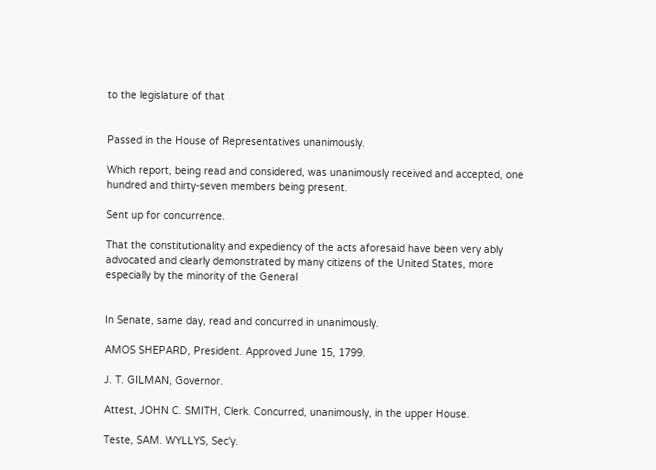to the legislature of that


Passed in the House of Representatives unanimously.

Which report, being read and considered, was unanimously received and accepted, one hundred and thirty-seven members being present.

Sent up for concurrence.

That the constitutionality and expediency of the acts aforesaid have been very ably advocated and clearly demonstrated by many citizens of the United States, more especially by the minority of the General


In Senate, same day, read and concurred in unanimously.

AMOS SHEPARD, President. Approved June 15, 1799.

J. T. GILMAN, Governor.

Attest, JOHN C. SMITH, Clerk. Concurred, unanimously, in the upper House.

Teste, SAM. WYLLYS, Sec'y.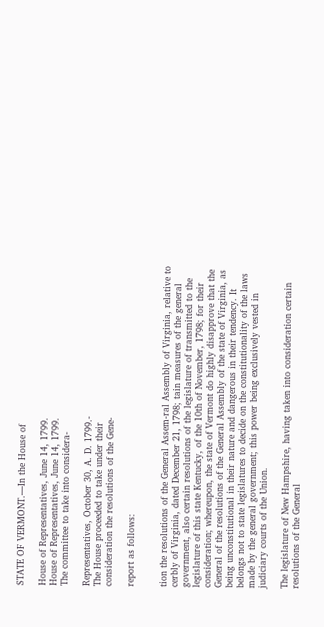STATE OF VERMONT.—In the House of

House of Representatives, June 14, 1799.
House of Representatives, June 14, 1799.
The committee to take into considera-

Representatives, October 30, A. D. 1799.-
The House proceeded to take under their
consideration the resolutions of the Gene-

report as follows:


tion the resolutions of the General Assem-ral Assembly of Virginia, relative to cerbly of Virginia, dated December 21, 1798; tain measures of the general government, also certain resolutions of the legislature of transmitted to the legislature of this state Kentucky, of the 10th of November, 1798; for their consideration; whereupon, the state of Vermont do highly disapprove that the General of the resolutions of the General Assembly of the state of Virginia, as being unconstitutional in their nature and dangerous in their tendency. It belongs not to state legislatures to decide on the constitutionality of the laws made by the general government; this power being exclusively vested in judiciary courts of the Union.

The legislature of New Hampshire, having taken into consideration certain resolutions of the General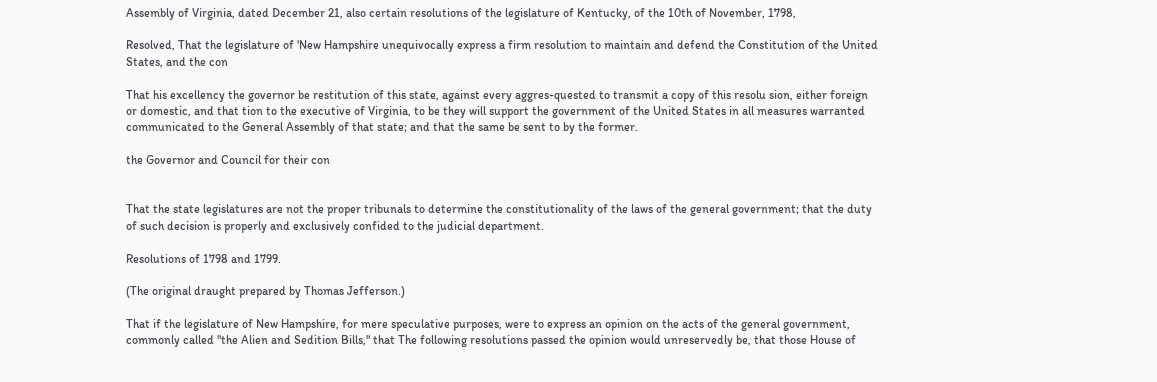Assembly of Virginia, dated December 21, also certain resolutions of the legislature of Kentucky, of the 10th of November, 1798,

Resolved, That the legislature of 'New Hampshire unequivocally express a firm resolution to maintain and defend the Constitution of the United States, and the con

That his excellency the governor be restitution of this state, against every aggres-quested to transmit a copy of this resolu sion, either foreign or domestic, and that tion to the executive of Virginia, to be they will support the government of the United States in all measures warranted communicated to the General Assembly of that state; and that the same be sent to by the former.

the Governor and Council for their con


That the state legislatures are not the proper tribunals to determine the constitutionality of the laws of the general government; that the duty of such decision is properly and exclusively confided to the judicial department.

Resolutions of 1798 and 1799.

(The original draught prepared by Thomas Jefferson.)

That if the legislature of New Hampshire, for mere speculative purposes, were to express an opinion on the acts of the general government, commonly called "the Alien and Sedition Bills," that The following resolutions passed the opinion would unreservedly be, that those House of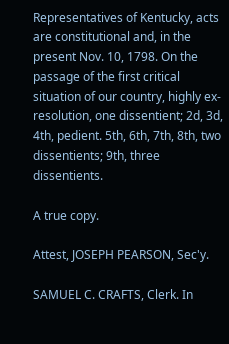Representatives of Kentucky, acts are constitutional and, in the present Nov. 10, 1798. On the passage of the first critical situation of our country, highly ex-resolution, one dissentient; 2d, 3d, 4th, pedient. 5th, 6th, 7th, 8th, two dissentients; 9th, three dissentients.

A true copy.

Attest, JOSEPH PEARSON, Sec'y.

SAMUEL C. CRAFTS, Clerk. In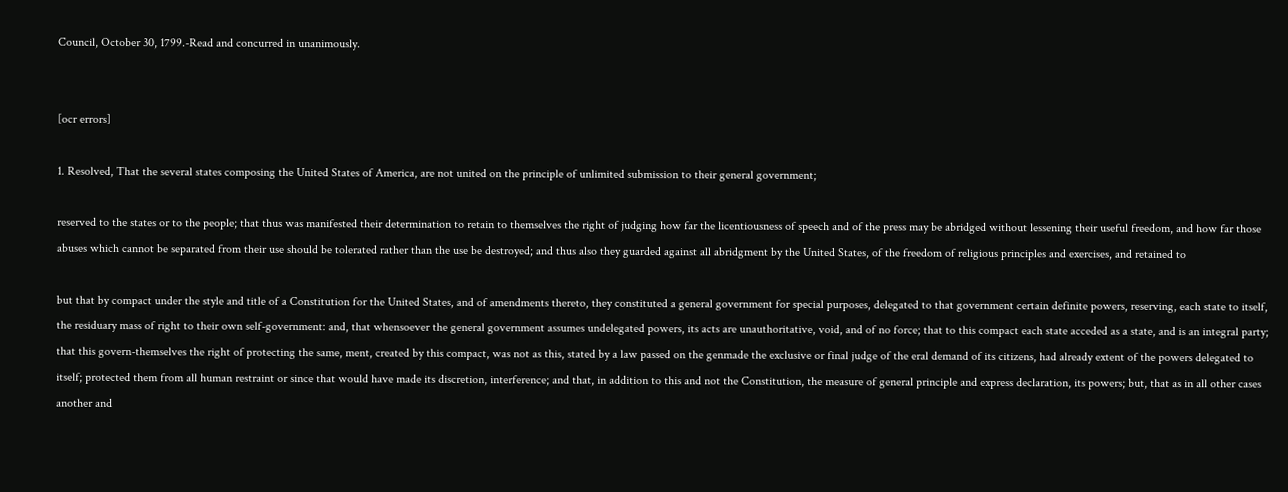Council, October 30, 1799.-Read and concurred in unanimously.


[ocr errors]

1. Resolved, That the several states composing the United States of America, are not united on the principle of unlimited submission to their general government;

reserved to the states or to the people; that thus was manifested their determination to retain to themselves the right of judging how far the licentiousness of speech and of the press may be abridged without lessening their useful freedom, and how far those abuses which cannot be separated from their use should be tolerated rather than the use be destroyed; and thus also they guarded against all abridgment by the United States, of the freedom of religious principles and exercises, and retained to

but that by compact under the style and title of a Constitution for the United States, and of amendments thereto, they constituted a general government for special purposes, delegated to that government certain definite powers, reserving, each state to itself, the residuary mass of right to their own self-government: and, that whensoever the general government assumes undelegated powers, its acts are unauthoritative, void, and of no force; that to this compact each state acceded as a state, and is an integral party; that this govern-themselves the right of protecting the same, ment, created by this compact, was not as this, stated by a law passed on the genmade the exclusive or final judge of the eral demand of its citizens, had already extent of the powers delegated to itself; protected them from all human restraint or since that would have made its discretion, interference; and that, in addition to this and not the Constitution, the measure of general principle and express declaration, its powers; but, that as in all other cases another and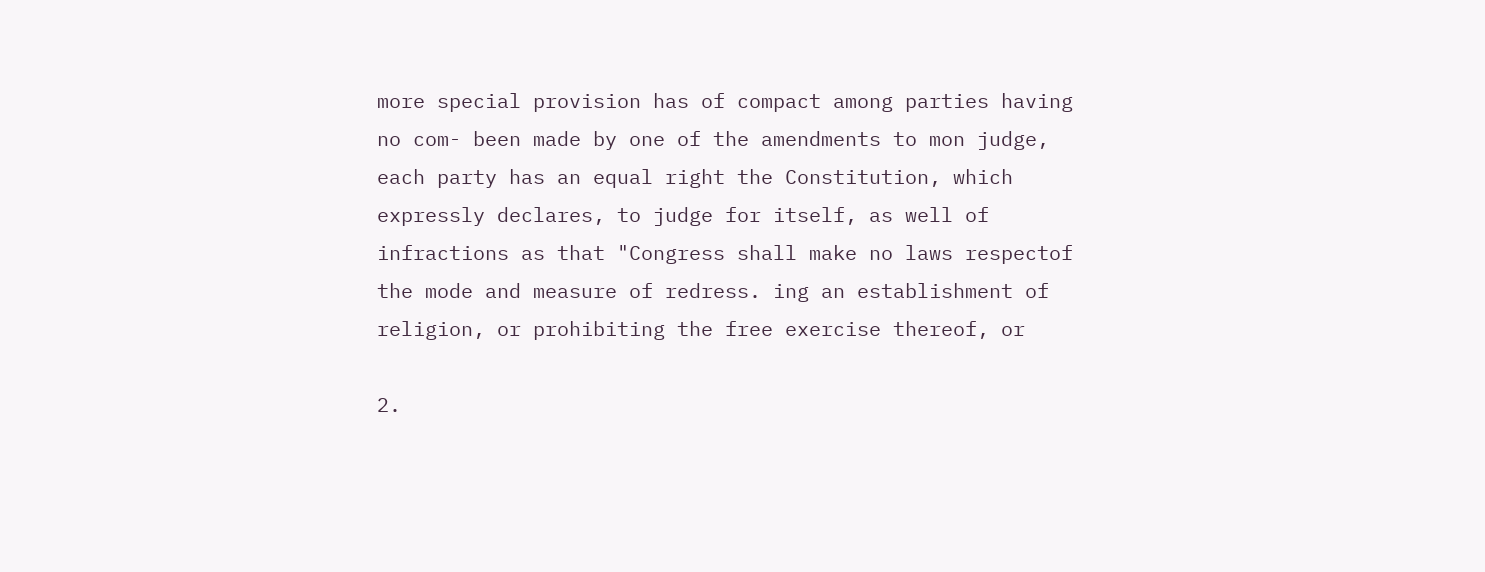more special provision has of compact among parties having no com- been made by one of the amendments to mon judge, each party has an equal right the Constitution, which expressly declares, to judge for itself, as well of infractions as that "Congress shall make no laws respectof the mode and measure of redress. ing an establishment of religion, or prohibiting the free exercise thereof, or

2.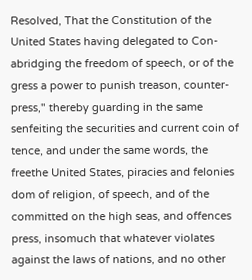Resolved, That the Constitution of the United States having delegated to Con- abridging the freedom of speech, or of the gress a power to punish treason, counter-press," thereby guarding in the same senfeiting the securities and current coin of tence, and under the same words, the freethe United States, piracies and felonies dom of religion, of speech, and of the committed on the high seas, and offences press, insomuch that whatever violates against the laws of nations, and no other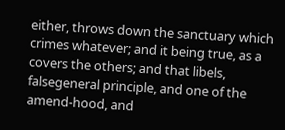either, throws down the sanctuary which crimes whatever; and it being true, as a covers the others; and that libels, falsegeneral principle, and one of the amend-hood, and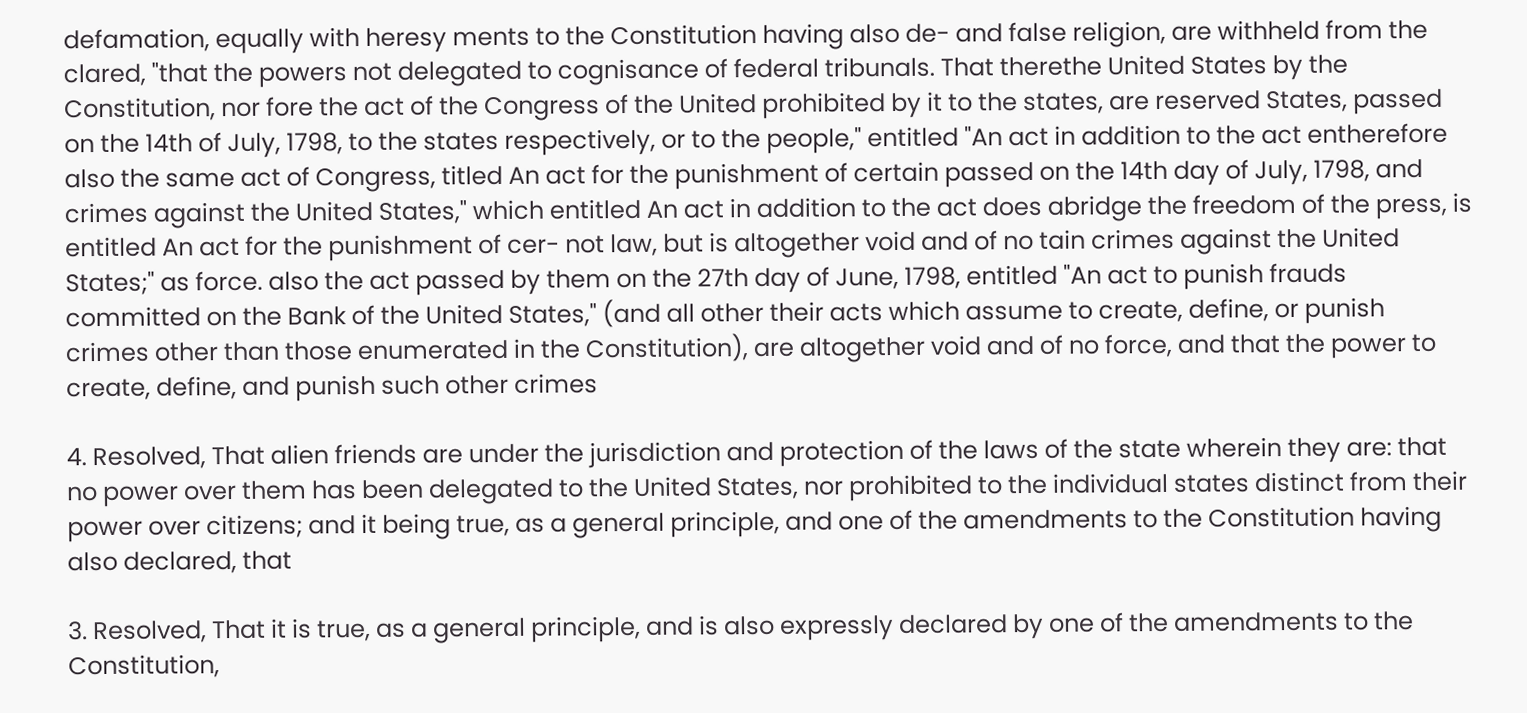defamation, equally with heresy ments to the Constitution having also de- and false religion, are withheld from the clared, "that the powers not delegated to cognisance of federal tribunals. That therethe United States by the Constitution, nor fore the act of the Congress of the United prohibited by it to the states, are reserved States, passed on the 14th of July, 1798, to the states respectively, or to the people," entitled "An act in addition to the act entherefore also the same act of Congress, titled An act for the punishment of certain passed on the 14th day of July, 1798, and crimes against the United States," which entitled An act in addition to the act does abridge the freedom of the press, is entitled An act for the punishment of cer- not law, but is altogether void and of no tain crimes against the United States;" as force. also the act passed by them on the 27th day of June, 1798, entitled "An act to punish frauds committed on the Bank of the United States," (and all other their acts which assume to create, define, or punish crimes other than those enumerated in the Constitution), are altogether void and of no force, and that the power to create, define, and punish such other crimes

4. Resolved, That alien friends are under the jurisdiction and protection of the laws of the state wherein they are: that no power over them has been delegated to the United States, nor prohibited to the individual states distinct from their power over citizens; and it being true, as a general principle, and one of the amendments to the Constitution having also declared, that

3. Resolved, That it is true, as a general principle, and is also expressly declared by one of the amendments to the Constitution,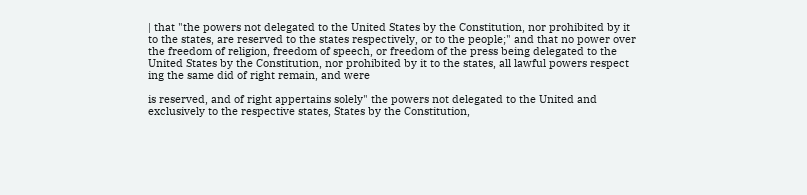| that "the powers not delegated to the United States by the Constitution, nor prohibited by it to the states, are reserved to the states respectively, or to the people;" and that no power over the freedom of religion, freedom of speech, or freedom of the press being delegated to the United States by the Constitution, nor prohibited by it to the states, all lawful powers respect ing the same did of right remain, and were

is reserved, and of right appertains solely" the powers not delegated to the United and exclusively to the respective states, States by the Constitution,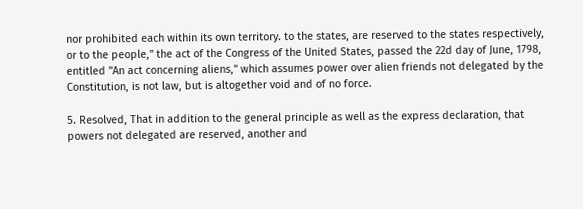nor prohibited each within its own territory. to the states, are reserved to the states respectively, or to the people," the act of the Congress of the United States, passed the 22d day of June, 1798, entitled "An act concerning aliens," which assumes power over alien friends not delegated by the Constitution, is not law, but is altogether void and of no force.

5. Resolved, That in addition to the general principle as well as the express declaration, that powers not delegated are reserved, another and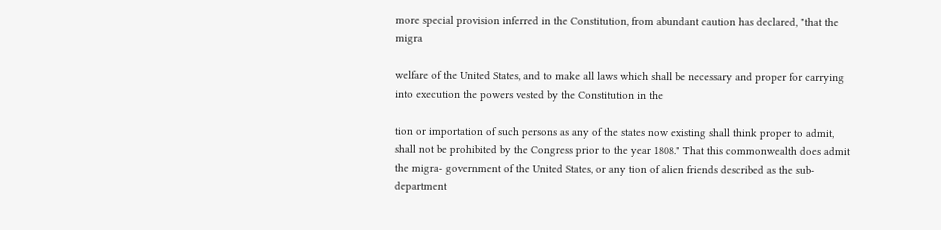more special provision inferred in the Constitution, from abundant caution has declared, "that the migra

welfare of the United States, and to make all laws which shall be necessary and proper for carrying into execution the powers vested by the Constitution in the

tion or importation of such persons as any of the states now existing shall think proper to admit, shall not be prohibited by the Congress prior to the year 1808." That this commonwealth does admit the migra- government of the United States, or any tion of alien friends described as the sub-department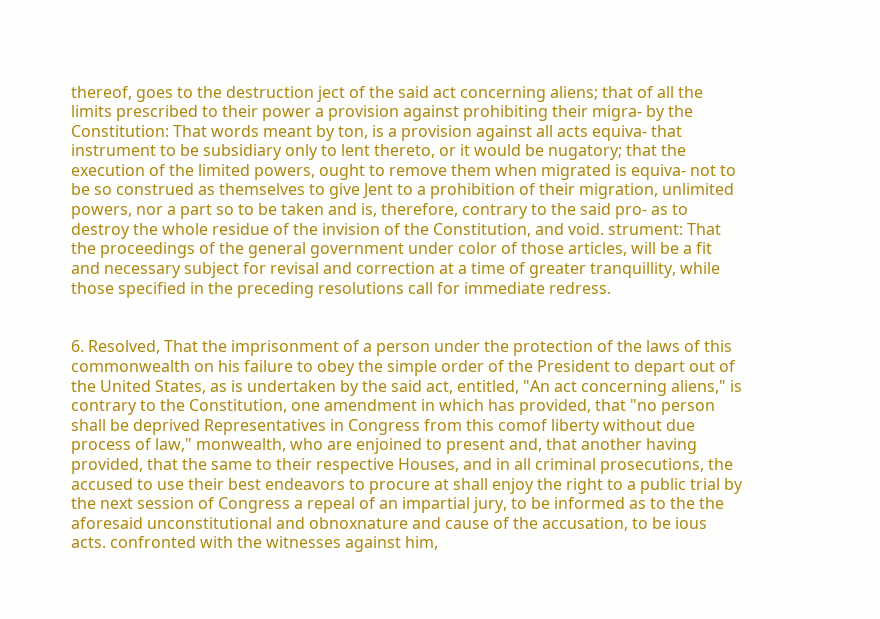thereof, goes to the destruction ject of the said act concerning aliens; that of all the limits prescribed to their power a provision against prohibiting their migra- by the Constitution: That words meant by ton, is a provision against all acts equiva- that instrument to be subsidiary only to lent thereto, or it would be nugatory; that the execution of the limited powers, ought to remove them when migrated is equiva- not to be so construed as themselves to give Jent to a prohibition of their migration, unlimited powers, nor a part so to be taken and is, therefore, contrary to the said pro- as to destroy the whole residue of the invision of the Constitution, and void. strument: That the proceedings of the general government under color of those articles, will be a fit and necessary subject for revisal and correction at a time of greater tranquillity, while those specified in the preceding resolutions call for immediate redress.


6. Resolved, That the imprisonment of a person under the protection of the laws of this commonwealth on his failure to obey the simple order of the President to depart out of the United States, as is undertaken by the said act, entitled, "An act concerning aliens," is contrary to the Constitution, one amendment in which has provided, that "no person shall be deprived Representatives in Congress from this comof liberty without due process of law," monwealth, who are enjoined to present and, that another having provided, that the same to their respective Houses, and in all criminal prosecutions, the accused to use their best endeavors to procure at shall enjoy the right to a public trial by the next session of Congress a repeal of an impartial jury, to be informed as to the the aforesaid unconstitutional and obnoxnature and cause of the accusation, to be ious acts. confronted with the witnesses against him,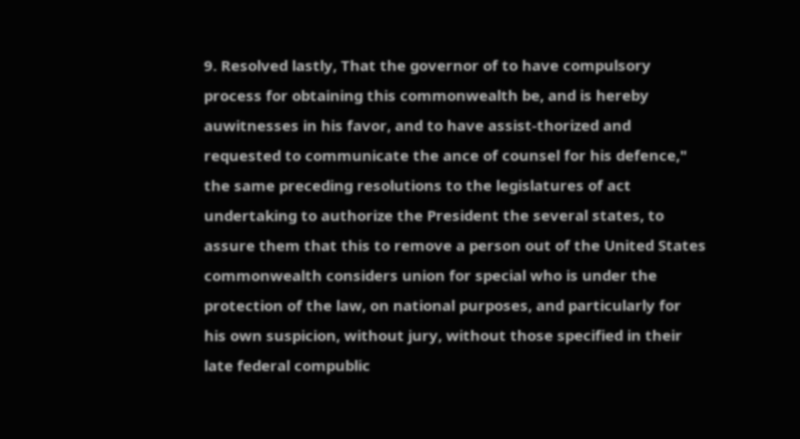9. Resolved lastly, That the governor of to have compulsory process for obtaining this commonwealth be, and is hereby auwitnesses in his favor, and to have assist-thorized and requested to communicate the ance of counsel for his defence," the same preceding resolutions to the legislatures of act undertaking to authorize the President the several states, to assure them that this to remove a person out of the United States commonwealth considers union for special who is under the protection of the law, on national purposes, and particularly for his own suspicion, without jury, without those specified in their late federal compublic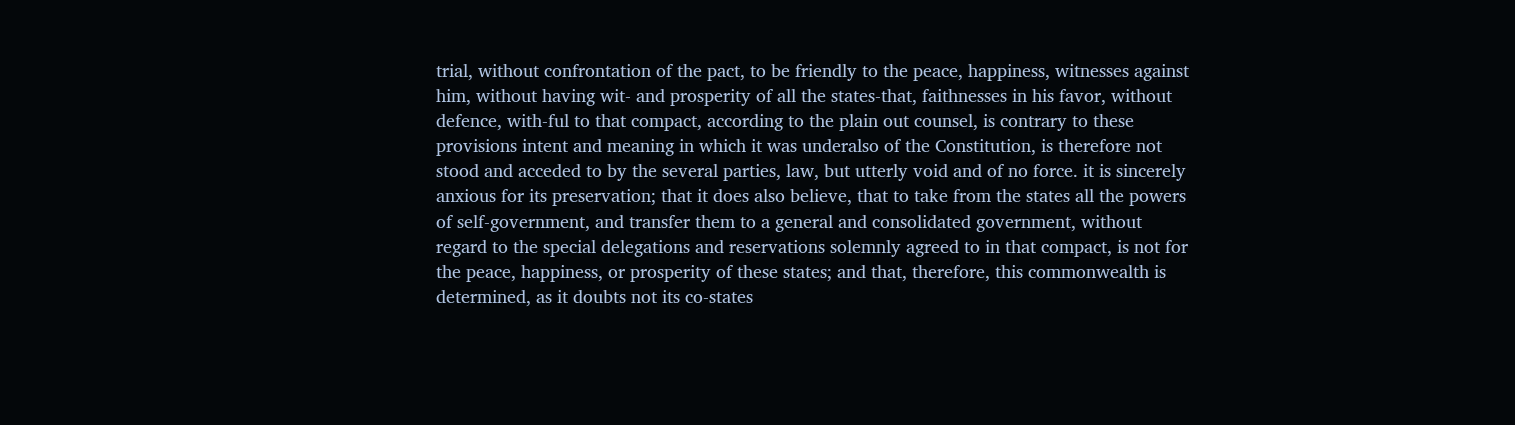trial, without confrontation of the pact, to be friendly to the peace, happiness, witnesses against him, without having wit- and prosperity of all the states-that, faithnesses in his favor, without defence, with-ful to that compact, according to the plain out counsel, is contrary to these provisions intent and meaning in which it was underalso of the Constitution, is therefore not stood and acceded to by the several parties, law, but utterly void and of no force. it is sincerely anxious for its preservation; that it does also believe, that to take from the states all the powers of self-government, and transfer them to a general and consolidated government, without regard to the special delegations and reservations solemnly agreed to in that compact, is not for the peace, happiness, or prosperity of these states; and that, therefore, this commonwealth is determined, as it doubts not its co-states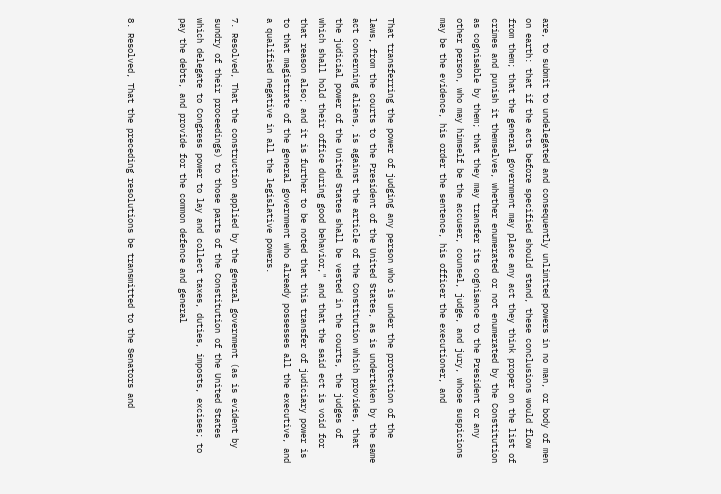are, to submit to undelegated and consequently unlimited powers in no man, or body of men on earth: that if the acts before specified should stand, these conclusions would flow from them; that the general government may place any act they think proper on the list of crimes and punish it themselves, whether enumerated or not enumerated by the Constitution as cognisable by them; that they may transfer its cognisance to the President or any other person, who may himself be the accuser, counsel, judge, and jury, whose suspicions may be the evidence, his order the sentence, his officer the executioner, and


That transferring the power of judging any person who is under the protection of the laws, from the courts to the President of the United States, as is undertaken by the same act concerning aliens, is against the article of the Constitution which provides, that the judicial power of the United States shall be vested in the courts, the judges of which shall hold their office during good behavior," and that the said ect is void for that reason also; and it is further to be noted that this transfer of judiciary power is to that magistrate of the general government who already possesses all the executive, and a qualified negative in all the legislative powers.

7. Resolved, That the construction applied by the general government (as is evident by sundry of their proceedings) to those parts of the Constitution of the United States which delegate to Congress power to lay and collect taxes, duties, imposts, excises; to pay the debts, and provide for the common defence and general


8. Resolved, That the preceding resolutions be transmitted to the Senators and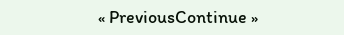« PreviousContinue »